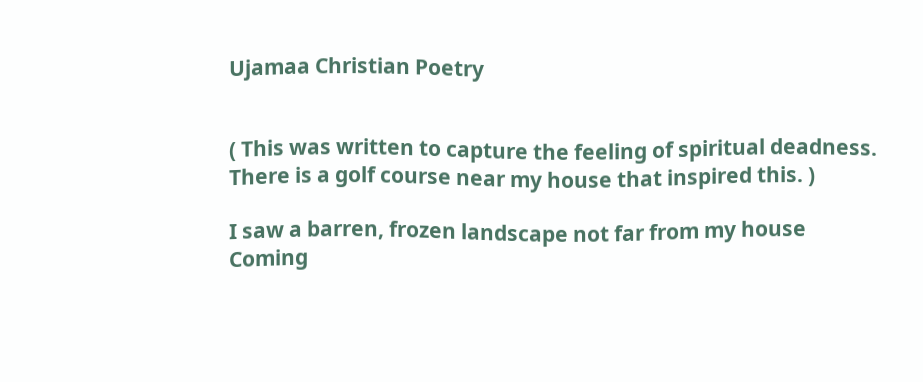Ujamaa Christian Poetry


( This was written to capture the feeling of spiritual deadness.
There is a golf course near my house that inspired this. )

I saw a barren, frozen landscape not far from my house
Coming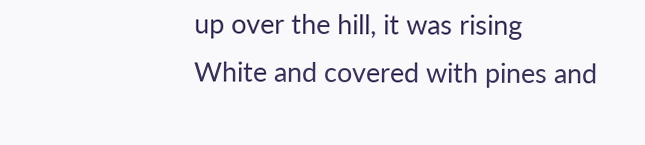up over the hill, it was rising
White and covered with pines and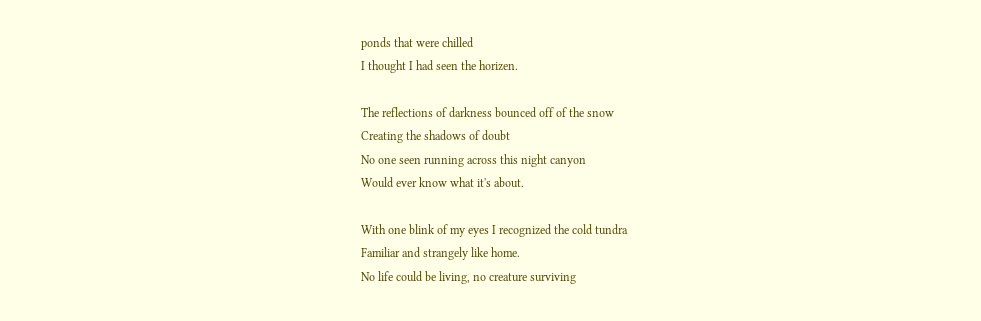ponds that were chilled
I thought I had seen the horizen.

The reflections of darkness bounced off of the snow
Creating the shadows of doubt
No one seen running across this night canyon
Would ever know what it's about.

With one blink of my eyes I recognized the cold tundra
Familiar and strangely like home.
No life could be living, no creature surviving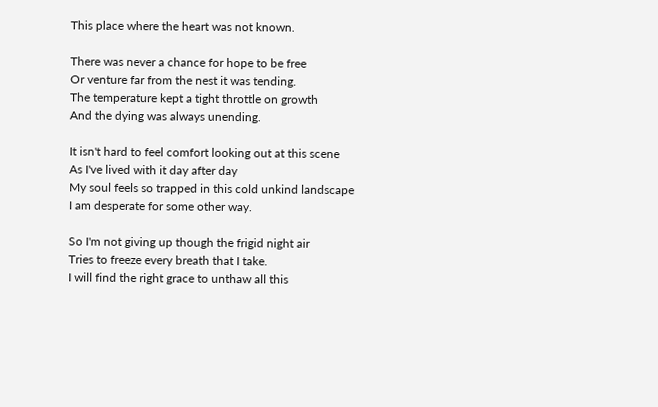This place where the heart was not known.

There was never a chance for hope to be free
Or venture far from the nest it was tending.
The temperature kept a tight throttle on growth
And the dying was always unending.

It isn't hard to feel comfort looking out at this scene
As I've lived with it day after day
My soul feels so trapped in this cold unkind landscape
I am desperate for some other way.

So I'm not giving up though the frigid night air
Tries to freeze every breath that I take.
I will find the right grace to unthaw all this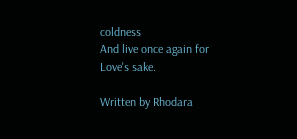coldness
And live once again for Love's sake.

Written by Rhodara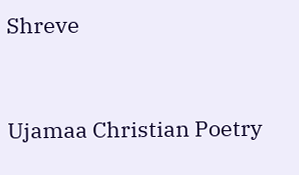Shreve


Ujamaa Christian Poetry